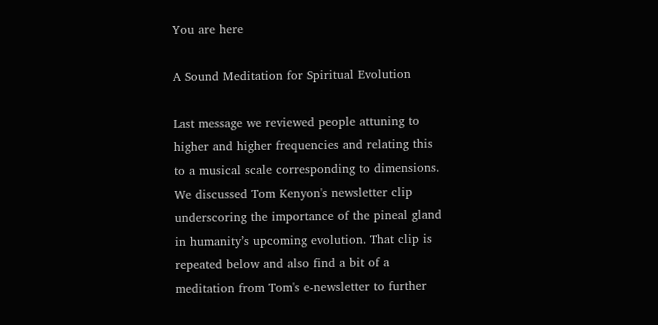You are here

A Sound Meditation for Spiritual Evolution

Last message we reviewed people attuning to higher and higher frequencies and relating this to a musical scale corresponding to dimensions. We discussed Tom Kenyon's newsletter clip underscoring the importance of the pineal gland in humanity’s upcoming evolution. That clip is repeated below and also find a bit of a meditation from Tom's e-newsletter to further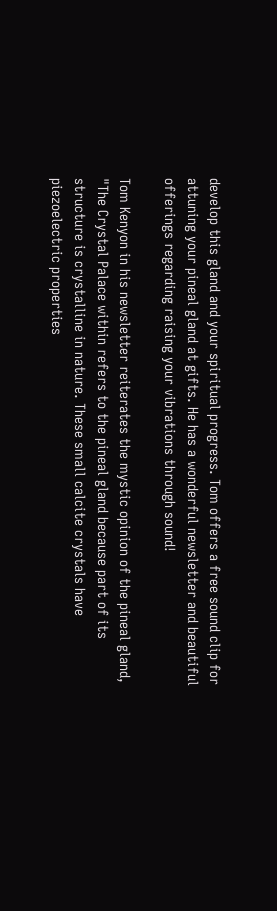develop this gland and your spiritual progress. Tom offers a free sound clip for attuning your pineal gland at gifts. He has a wonderful newsletter and beautiful offerings regarding raising your vibrations through sound!

Tom Kenyon in his newsletter reiterates the mystic opinion of the pineal gland, "The Crystal Palace within refers to the pineal gland because part of its structure is crystalline in nature. These small calcite crystals have piezoelectric properties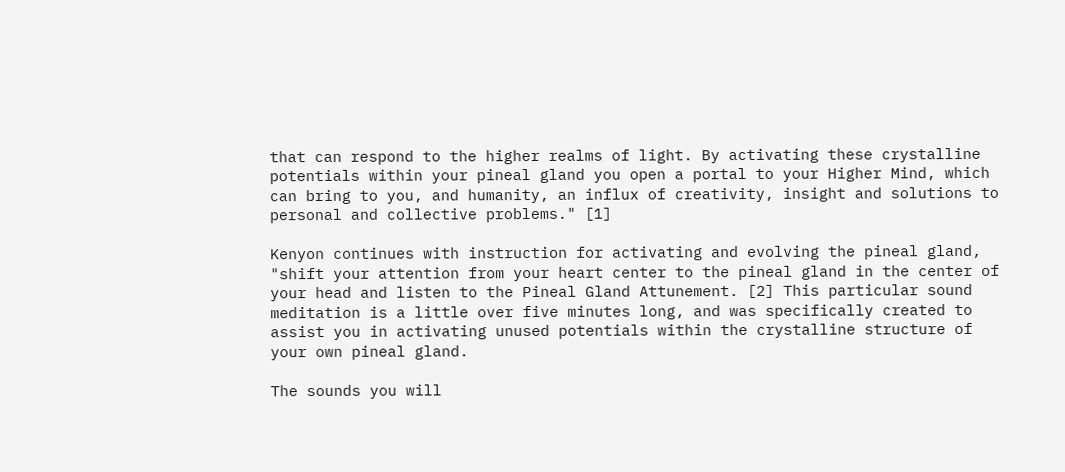that can respond to the higher realms of light. By activating these crystalline potentials within your pineal gland you open a portal to your Higher Mind, which can bring to you, and humanity, an influx of creativity, insight and solutions to personal and collective problems." [1]

Kenyon continues with instruction for activating and evolving the pineal gland, "shift your attention from your heart center to the pineal gland in the center of your head and listen to the Pineal Gland Attunement. [2] This particular sound meditation is a little over five minutes long, and was specifically created to assist you in activating unused potentials within the crystalline structure of your own pineal gland.

The sounds you will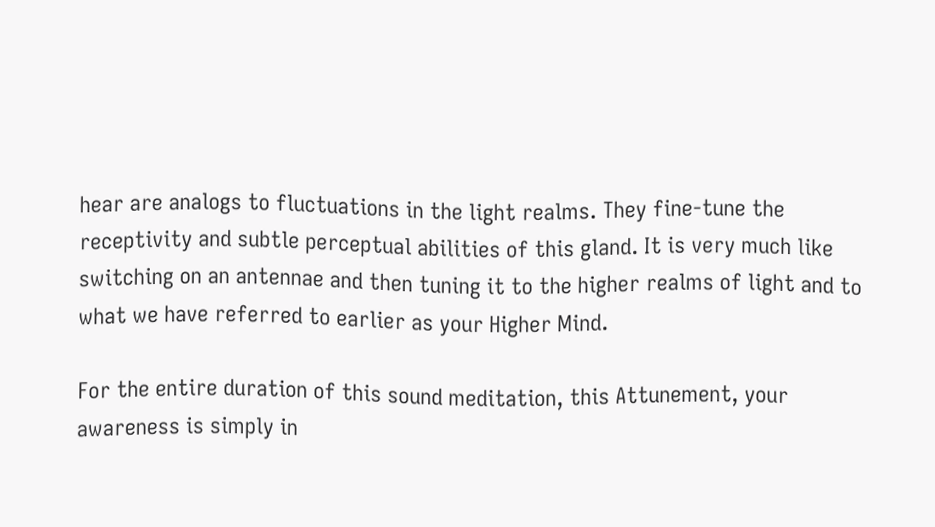hear are analogs to fluctuations in the light realms. They fine-tune the receptivity and subtle perceptual abilities of this gland. It is very much like switching on an antennae and then tuning it to the higher realms of light and to what we have referred to earlier as your Higher Mind.

For the entire duration of this sound meditation, this Attunement, your awareness is simply in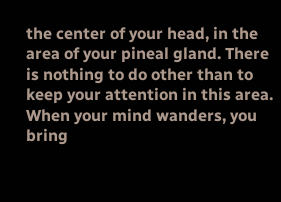the center of your head, in the area of your pineal gland. There is nothing to do other than to keep your attention in this area. When your mind wanders, you bring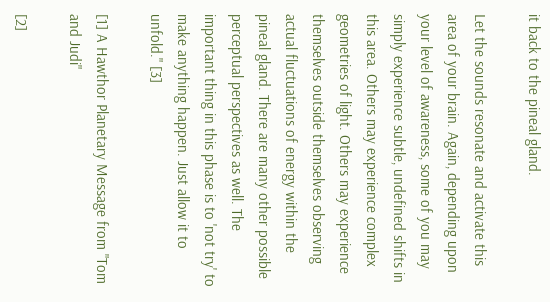it back to the pineal gland.

Let the sounds resonate and activate this area of your brain. Again, depending upon your level of awareness, some of you may simply experience subtle, undefined shifts in this area. Others may experience complex geometries of light. Others may experience themselves outside themselves observing actual fluctuations of energy within the pineal gland. There are many other possible perceptual perspectives as well. The important thing in this phase is to 'not try' to make anything happen. Just allow it to unfold." [3]

[1] A Hawthor Planetary Message from "Tom and Judi"

[2]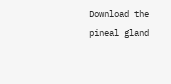Download the pineal gland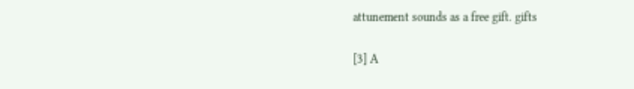attunement sounds as a free gift. gifts

[3] A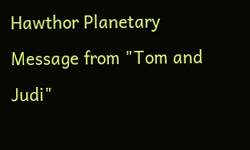Hawthor Planetary Message from "Tom and Judi"